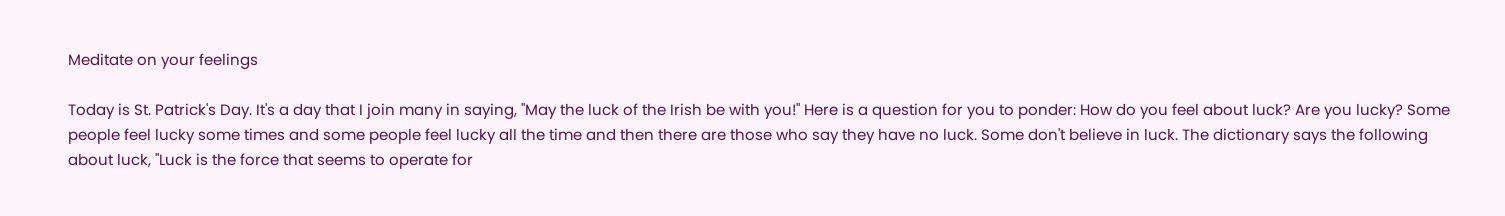Meditate on your feelings

Today is St. Patrick's Day. It's a day that I join many in saying, "May the luck of the Irish be with you!" Here is a question for you to ponder: How do you feel about luck? Are you lucky? Some people feel lucky some times and some people feel lucky all the time and then there are those who say they have no luck. Some don't believe in luck. The dictionary says the following about luck, "Luck is the force that seems to operate for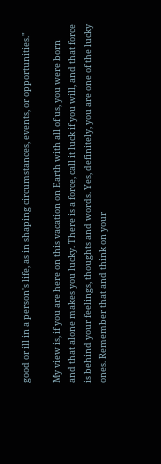good or ill in a person's life, as in shaping circumstances, events, or opportunities."

My view is, if you are here on this vacation on Earth with all of us, you were born and that alone makes you lucky. There is a force, call it luck if you will, and that force is behind your feelings, thoughts and words. Yes, definitely, you are one of the lucky ones. Remember that and think on your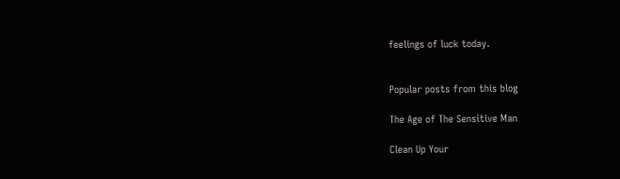feelings of luck today.


Popular posts from this blog

The Age of The Sensitive Man

Clean Up Your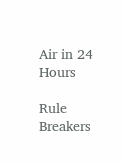Air in 24 Hours

Rule Breakers